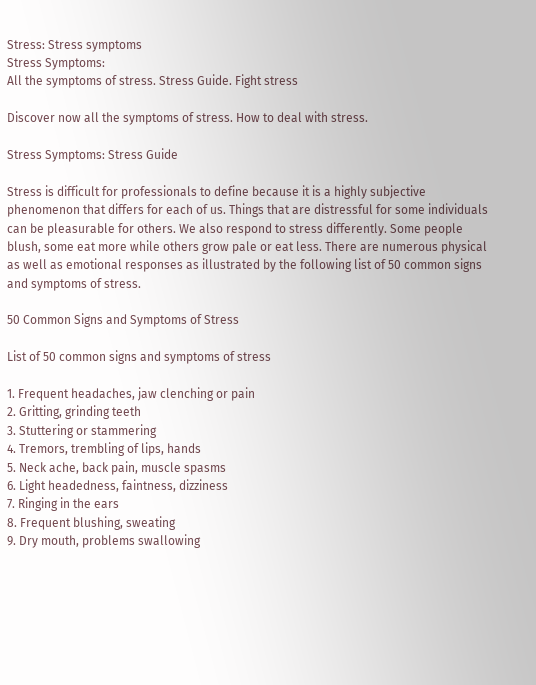Stress: Stress symptoms
Stress Symptoms:
All the symptoms of stress. Stress Guide. Fight stress

Discover now all the symptoms of stress. How to deal with stress.

Stress Symptoms: Stress Guide

Stress is difficult for professionals to define because it is a highly subjective phenomenon that differs for each of us. Things that are distressful for some individuals can be pleasurable for others. We also respond to stress differently. Some people blush, some eat more while others grow pale or eat less. There are numerous physical as well as emotional responses as illustrated by the following list of 50 common signs and symptoms of stress.

50 Common Signs and Symptoms of Stress

List of 50 common signs and symptoms of stress

1. Frequent headaches, jaw clenching or pain
2. Gritting, grinding teeth
3. Stuttering or stammering
4. Tremors, trembling of lips, hands
5. Neck ache, back pain, muscle spasms
6. Light headedness, faintness, dizziness
7. Ringing in the ears
8. Frequent blushing, sweating
9. Dry mouth, problems swallowing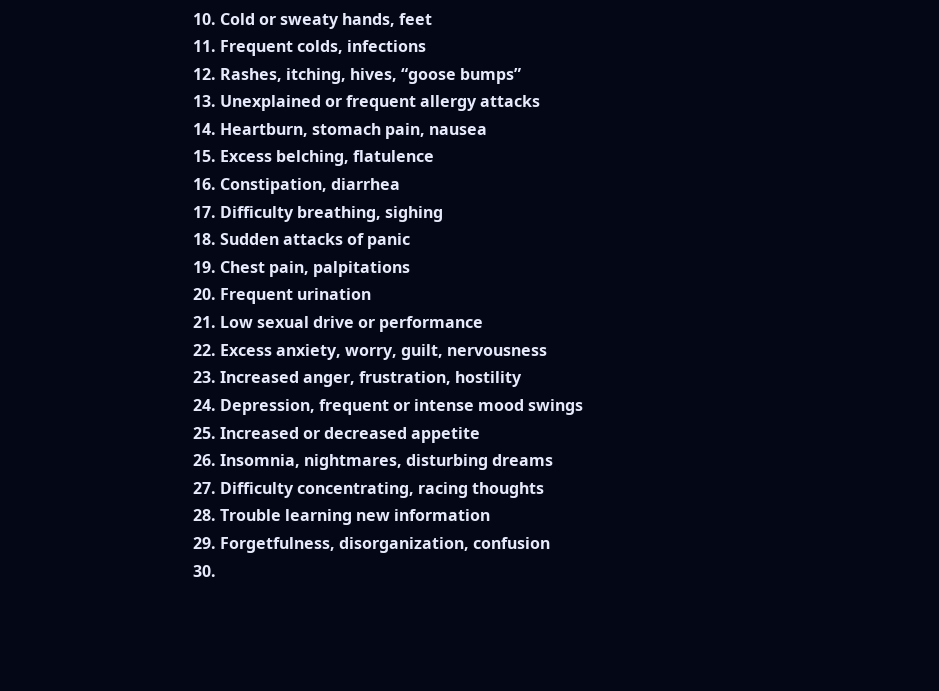10. Cold or sweaty hands, feet
11. Frequent colds, infections
12. Rashes, itching, hives, “goose bumps”
13. Unexplained or frequent allergy attacks
14. Heartburn, stomach pain, nausea
15. Excess belching, flatulence
16. Constipation, diarrhea
17. Difficulty breathing, sighing
18. Sudden attacks of panic
19. Chest pain, palpitations
20. Frequent urination
21. Low sexual drive or performance
22. Excess anxiety, worry, guilt, nervousness
23. Increased anger, frustration, hostility
24. Depression, frequent or intense mood swings
25. Increased or decreased appetite
26. Insomnia, nightmares, disturbing dreams
27. Difficulty concentrating, racing thoughts
28. Trouble learning new information
29. Forgetfulness, disorganization, confusion
30.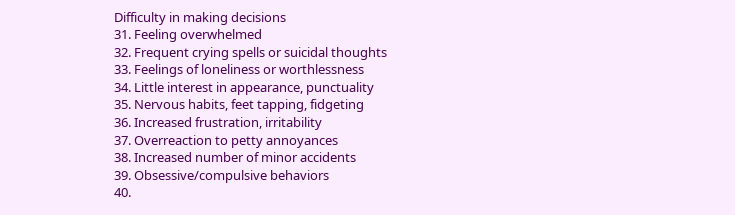Difficulty in making decisions
31. Feeling overwhelmed
32. Frequent crying spells or suicidal thoughts
33. Feelings of loneliness or worthlessness
34. Little interest in appearance, punctuality
35. Nervous habits, feet tapping, fidgeting
36. Increased frustration, irritability
37. Overreaction to petty annoyances
38. Increased number of minor accidents
39. Obsessive/compulsive behaviors
40.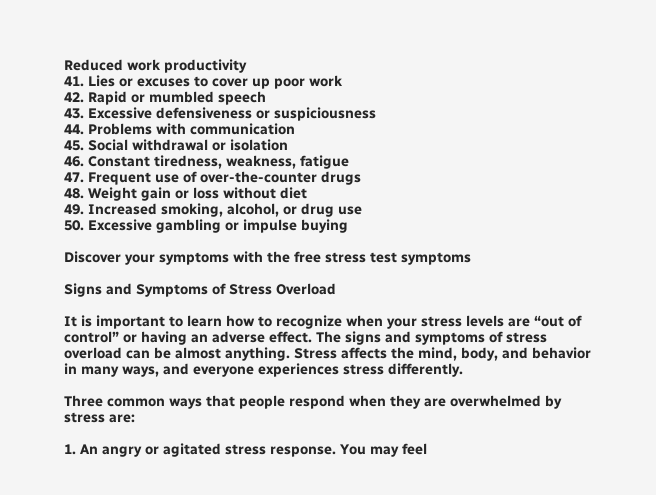Reduced work productivity
41. Lies or excuses to cover up poor work
42. Rapid or mumbled speech
43. Excessive defensiveness or suspiciousness
44. Problems with communication
45. Social withdrawal or isolation
46. Constant tiredness, weakness, fatigue
47. Frequent use of over-the-counter drugs
48. Weight gain or loss without diet
49. Increased smoking, alcohol, or drug use
50. Excessive gambling or impulse buying

Discover your symptoms with the free stress test symptoms

Signs and Symptoms of Stress Overload

It is important to learn how to recognize when your stress levels are “out of control” or having an adverse effect. The signs and symptoms of stress overload can be almost anything. Stress affects the mind, body, and behavior in many ways, and everyone experiences stress differently.

Three common ways that people respond when they are overwhelmed by stress are:

1. An angry or agitated stress response. You may feel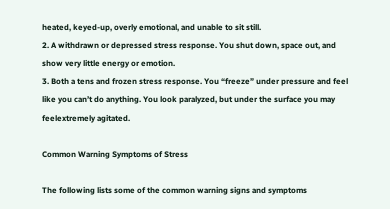heated, keyed-up, overly emotional, and unable to sit still.
2. A withdrawn or depressed stress response. You shut down, space out, and show very little energy or emotion.
3. Both a tens and frozen stress response. You “freeze” under pressure and feel like you can’t do anything. You look paralyzed, but under the surface you may feelextremely agitated.

Common Warning Symptoms of Stress

The following lists some of the common warning signs and symptoms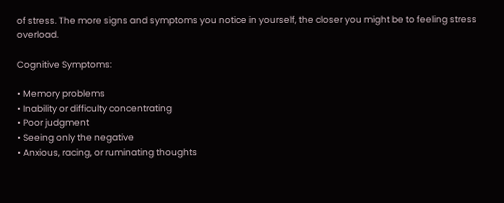of stress. The more signs and symptoms you notice in yourself, the closer you might be to feeling stress overload.

Cognitive Symptoms:

• Memory problems
• Inability or difficulty concentrating
• Poor judgment
• Seeing only the negative
• Anxious, racing, or ruminating thoughts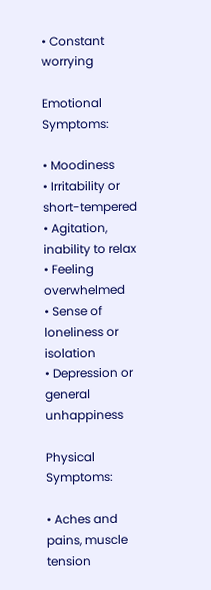• Constant worrying

Emotional Symptoms:

• Moodiness
• Irritability or short-tempered
• Agitation, inability to relax
• Feeling overwhelmed
• Sense of loneliness or isolation
• Depression or general unhappiness

Physical Symptoms:

• Aches and pains, muscle tension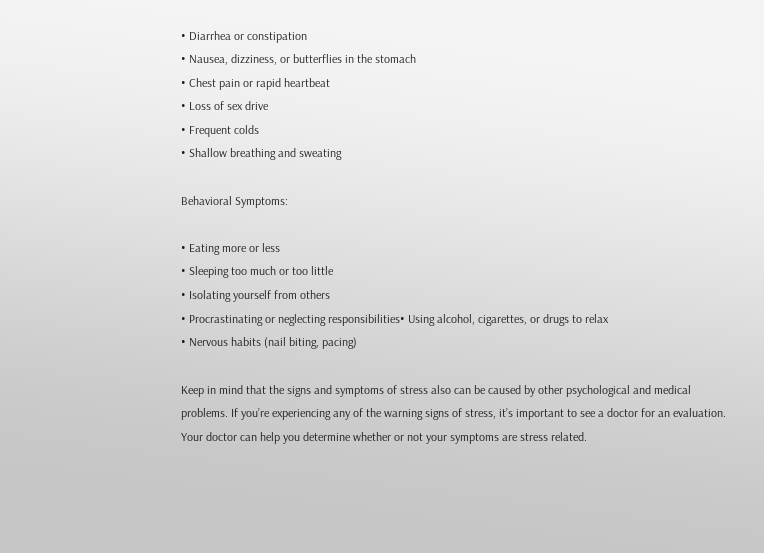• Diarrhea or constipation
• Nausea, dizziness, or butterflies in the stomach
• Chest pain or rapid heartbeat
• Loss of sex drive
• Frequent colds
• Shallow breathing and sweating

Behavioral Symptoms:

• Eating more or less
• Sleeping too much or too little
• Isolating yourself from others
• Procrastinating or neglecting responsibilities• Using alcohol, cigarettes, or drugs to relax
• Nervous habits (nail biting, pacing)

Keep in mind that the signs and symptoms of stress also can be caused by other psychological and medical problems. If you’re experiencing any of the warning signs of stress, it’s important to see a doctor for an evaluation. Your doctor can help you determine whether or not your symptoms are stress related.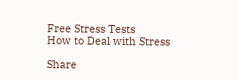Free Stress Tests
How to Deal with Stress

Share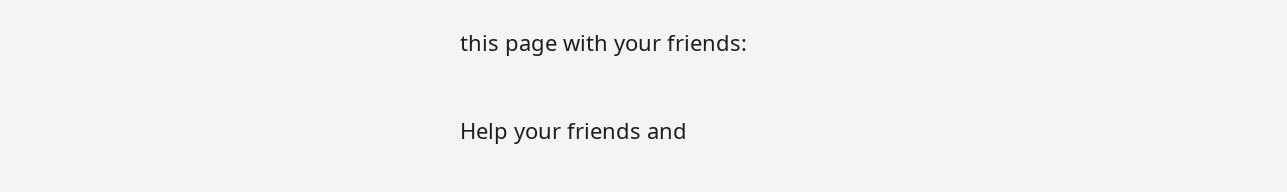this page with your friends:

Help your friends and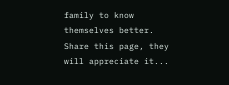family to know themselves better. Share this page, they will appreciate it...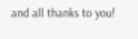and all thanks to you!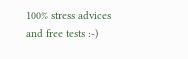100% stress advices and free tests :-)